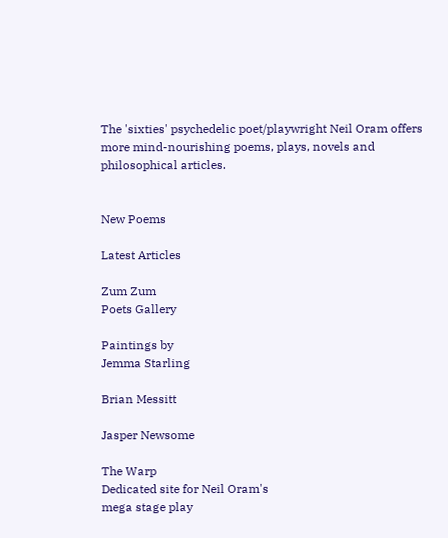The 'sixties' psychedelic poet/playwright Neil Oram offers more mind-nourishing poems, plays, novels and philosophical articles.


New Poems

Latest Articles

Zum Zum
Poets Gallery

Paintings by
Jemma Starling

Brian Messitt

Jasper Newsome

The Warp
Dedicated site for Neil Oram's
mega stage play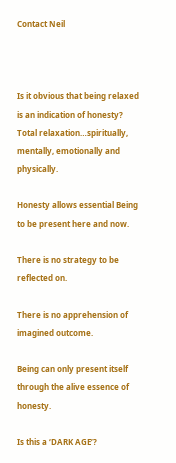Contact Neil



Is it obvious that being relaxed is an indication of honesty? Total relaxation…spiritually, mentally, emotionally and physically.

Honesty allows essential Being to be present here and now.

There is no strategy to be reflected on.

There is no apprehension of imagined outcome.

Being can only present itself through the alive essence of honesty.

Is this a ‘DARK AGE’?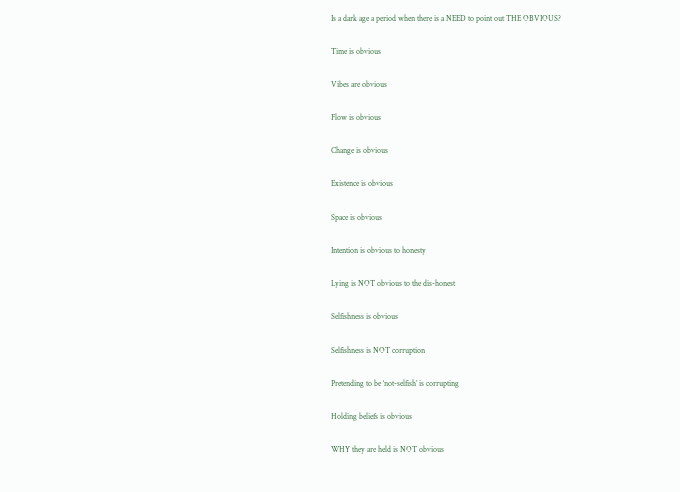Is a dark age a period when there is a NEED to point out THE OBVIOUS?

Time is obvious

Vibes are obvious

Flow is obvious

Change is obvious

Existence is obvious

Space is obvious

Intention is obvious to honesty

Lying is NOT obvious to the dis-honest

Selfishness is obvious

Selfishness is NOT corruption

Pretending to be ‘not-selfish’ is corrupting

Holding beliefs is obvious

WHY they are held is NOT obvious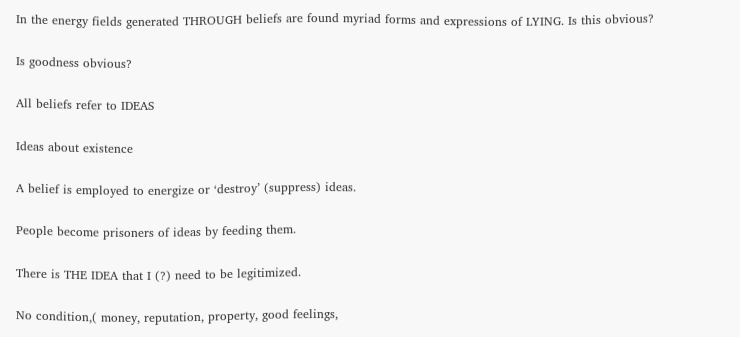In the energy fields generated THROUGH beliefs are found myriad forms and expressions of LYING. Is this obvious?

Is goodness obvious?

All beliefs refer to IDEAS

Ideas about existence

A belief is employed to energize or ‘destroy’ (suppress) ideas.

People become prisoners of ideas by feeding them.

There is THE IDEA that I (?) need to be legitimized.

No condition,( money, reputation, property, good feelings,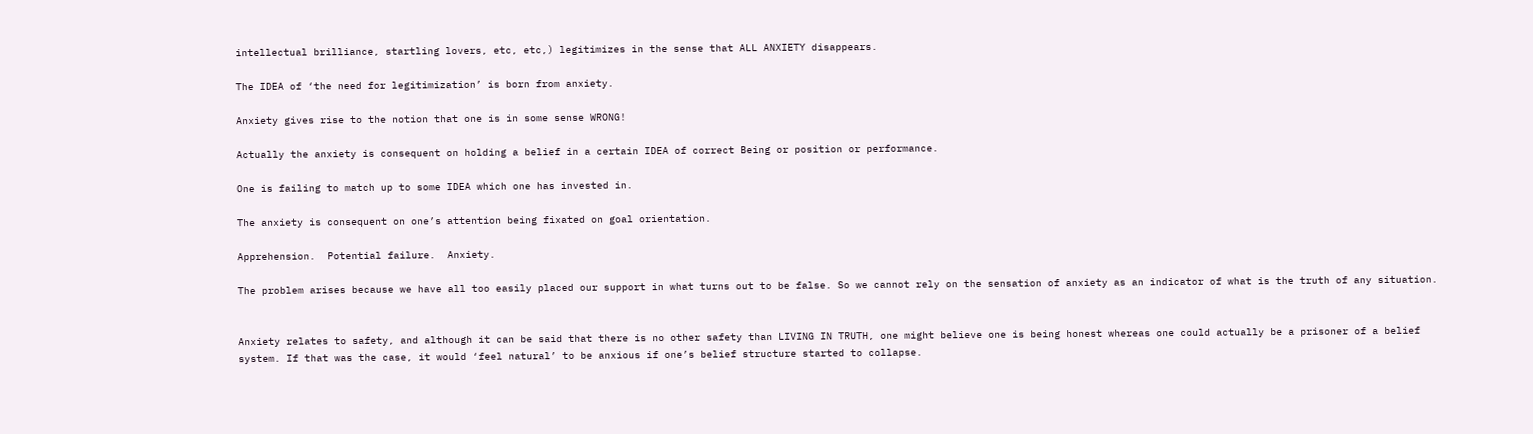intellectual brilliance, startling lovers, etc, etc,) legitimizes in the sense that ALL ANXIETY disappears.

The IDEA of ‘the need for legitimization’ is born from anxiety.

Anxiety gives rise to the notion that one is in some sense WRONG!

Actually the anxiety is consequent on holding a belief in a certain IDEA of correct Being or position or performance.

One is failing to match up to some IDEA which one has invested in.

The anxiety is consequent on one’s attention being fixated on goal orientation.

Apprehension.  Potential failure.  Anxiety.

The problem arises because we have all too easily placed our support in what turns out to be false. So we cannot rely on the sensation of anxiety as an indicator of what is the truth of any situation.


Anxiety relates to safety, and although it can be said that there is no other safety than LIVING IN TRUTH, one might believe one is being honest whereas one could actually be a prisoner of a belief system. If that was the case, it would ‘feel natural’ to be anxious if one’s belief structure started to collapse.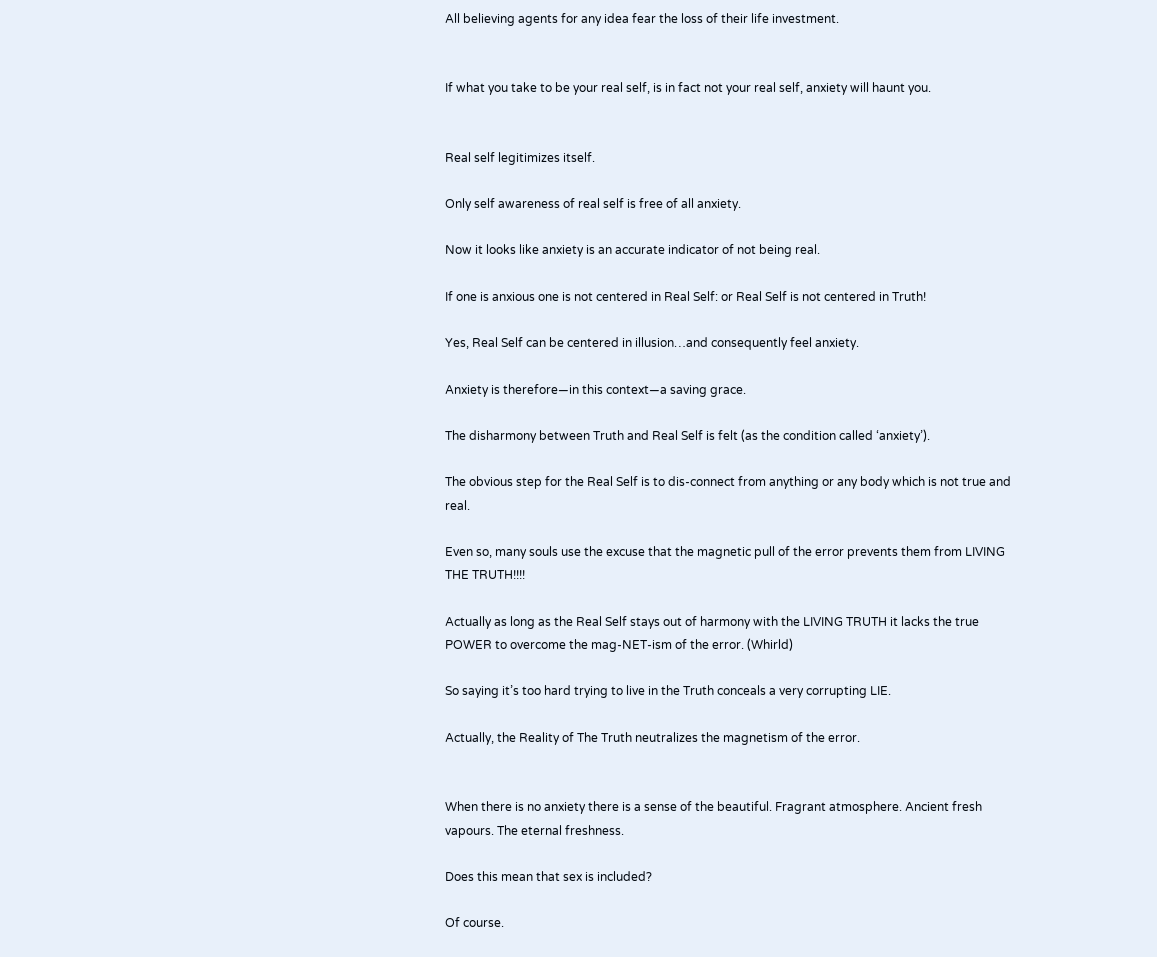All believing agents for any idea fear the loss of their life investment.


If what you take to be your real self, is in fact not your real self, anxiety will haunt you.


Real self legitimizes itself.

Only self awareness of real self is free of all anxiety.

Now it looks like anxiety is an accurate indicator of not being real.

If one is anxious one is not centered in Real Self: or Real Self is not centered in Truth!

Yes, Real Self can be centered in illusion…and consequently feel anxiety.

Anxiety is therefore—in this context—a saving grace.

The disharmony between Truth and Real Self is felt (as the condition called ‘anxiety’).

The obvious step for the Real Self is to dis-connect from anything or any body which is not true and real.

Even so, many souls use the excuse that the magnetic pull of the error prevents them from LIVING THE TRUTH!!!!

Actually as long as the Real Self stays out of harmony with the LIVING TRUTH it lacks the true POWER to overcome the mag-NET-ism of the error. (Whirld)

So saying it’s too hard trying to live in the Truth conceals a very corrupting LIE.

Actually, the Reality of The Truth neutralizes the magnetism of the error.


When there is no anxiety there is a sense of the beautiful. Fragrant atmosphere. Ancient fresh vapours. The eternal freshness.

Does this mean that sex is included?

Of course.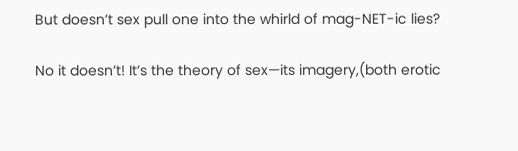But doesn’t sex pull one into the whirld of mag-NET-ic lies?

No it doesn’t! It’s the theory of sex—its imagery,(both erotic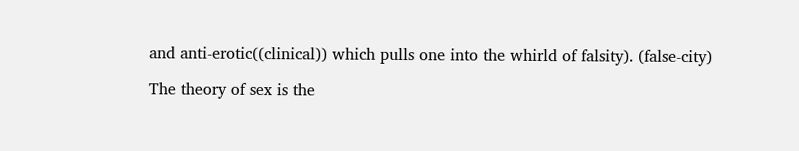and anti-erotic((clinical)) which pulls one into the whirld of falsity). (false-city)

The theory of sex is the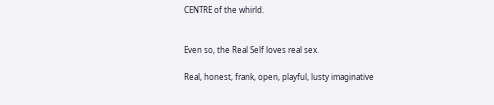CENTRE of the whirld.


Even so, the Real Self loves real sex.

Real, honest, frank, open, playful, lusty imaginative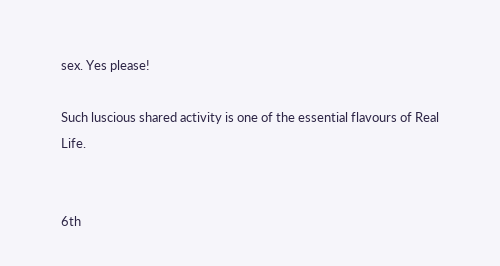sex. Yes please!

Such luscious shared activity is one of the essential flavours of Real Life.


6th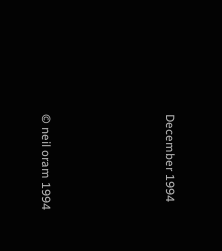December 1994







© neil oram 1994